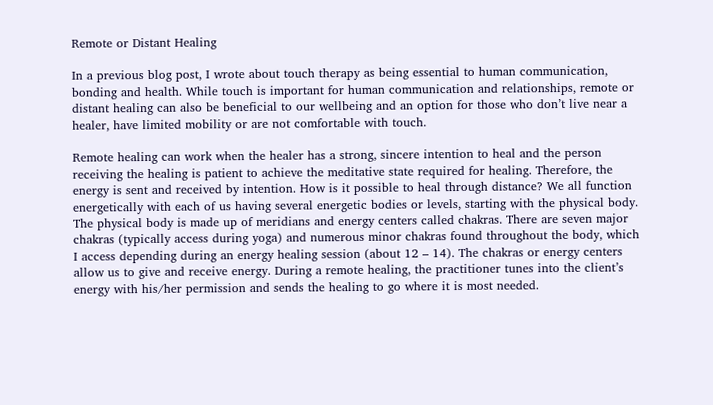Remote or Distant Healing

In a previous blog post, I wrote about touch therapy as being essential to human communication, bonding and health. While touch is important for human communication and relationships, remote or distant healing can also be beneficial to our wellbeing and an option for those who don’t live near a healer, have limited mobility or are not comfortable with touch.

Remote healing can work when the healer has a strong, sincere intention to heal and the person receiving the healing is patient to achieve the meditative state required for healing. Therefore, the energy is sent and received by intention. How is it possible to heal through distance? We all function energetically with each of us having several energetic bodies or levels, starting with the physical body. The physical body is made up of meridians and energy centers called chakras. There are seven major chakras (typically access during yoga) and numerous minor chakras found throughout the body, which I access depending during an energy healing session (about 12 – 14). The chakras or energy centers allow us to give and receive energy. During a remote healing, the practitioner tunes into the client’s energy with his/her permission and sends the healing to go where it is most needed.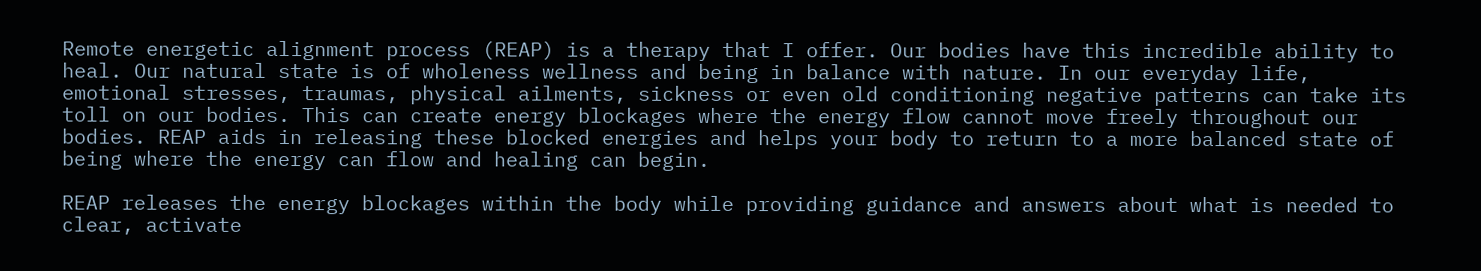Remote energetic alignment process (REAP) is a therapy that I offer. Our bodies have this incredible ability to heal. Our natural state is of wholeness wellness and being in balance with nature. In our everyday life, emotional stresses, traumas, physical ailments, sickness or even old conditioning negative patterns can take its toll on our bodies. This can create energy blockages where the energy flow cannot move freely throughout our bodies. REAP aids in releasing these blocked energies and helps your body to return to a more balanced state of being where the energy can flow and healing can begin.

REAP releases the energy blockages within the body while providing guidance and answers about what is needed to clear, activate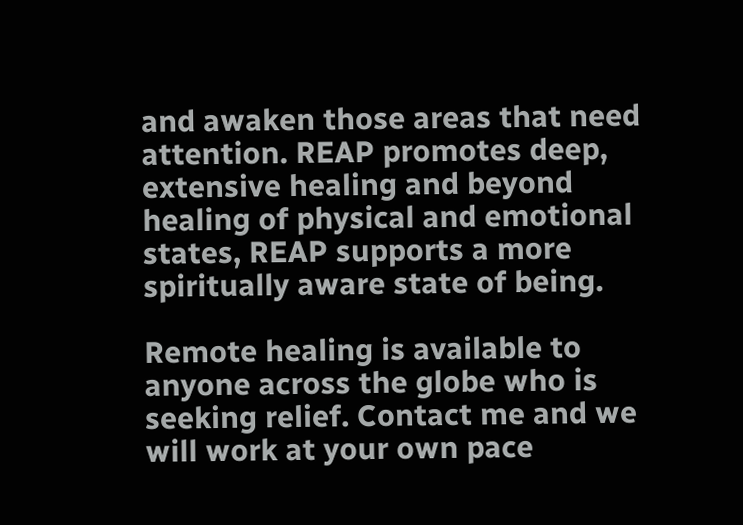and awaken those areas that need attention. REAP promotes deep, extensive healing and beyond healing of physical and emotional states, REAP supports a more spiritually aware state of being.

Remote healing is available to anyone across the globe who is seeking relief. Contact me and we will work at your own pace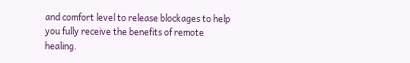and comfort level to release blockages to help you fully receive the benefits of remote healing.